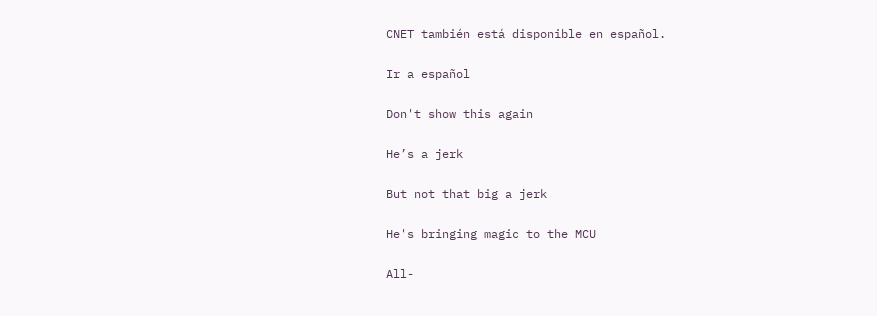CNET también está disponible en español.

Ir a español

Don't show this again

He’s a jerk

But not that big a jerk

He's bringing magic to the MCU

All-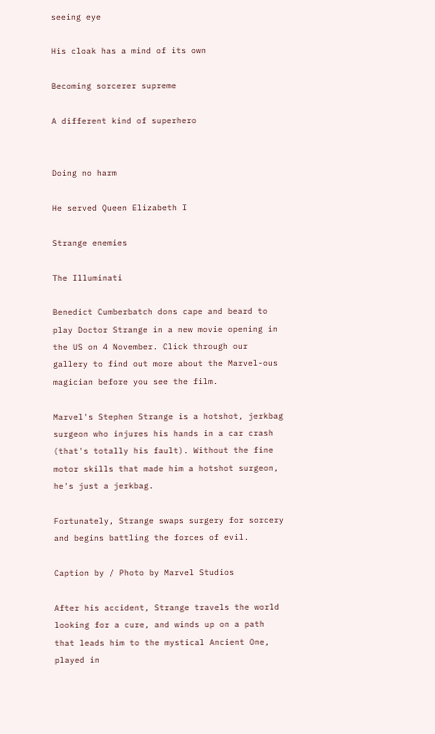seeing eye

His cloak has a mind of its own

Becoming sorcerer supreme

A different kind of superhero


Doing no harm

He served Queen Elizabeth I

Strange enemies

The Illuminati

Benedict Cumberbatch dons cape and beard to play Doctor Strange in a new movie opening in the US on 4 November. Click through our gallery to find out more about the Marvel-ous magician before you see the film.

Marvel's Stephen Strange is a hotshot, jerkbag surgeon who injures his hands in a car crash (that's totally his fault). Without the fine motor skills that made him a hotshot surgeon, he's just a jerkbag.

Fortunately, Strange swaps surgery for sorcery and begins battling the forces of evil.

Caption by / Photo by Marvel Studios

After his accident, Strange travels the world looking for a cure, and winds up on a path that leads him to the mystical Ancient One, played in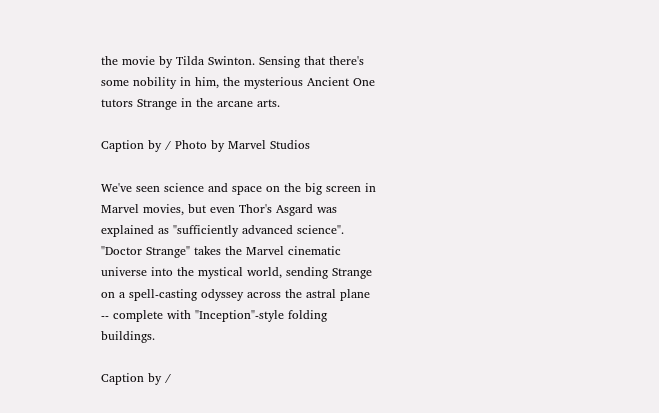the movie by Tilda Swinton. Sensing that there's some nobility in him, the mysterious Ancient One tutors Strange in the arcane arts.

Caption by / Photo by Marvel Studios

We've seen science and space on the big screen in Marvel movies, but even Thor's Asgard was explained as "sufficiently advanced science". "Doctor Strange" takes the Marvel cinematic universe into the mystical world, sending Strange on a spell-casting odyssey across the astral plane -- complete with "Inception"-style folding buildings.

Caption by /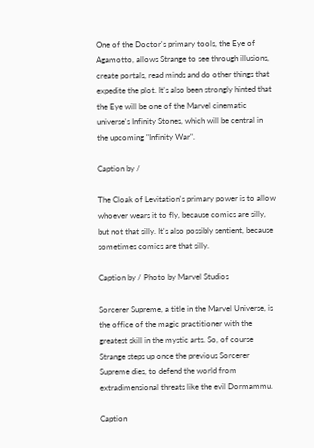One of the Doctor's primary tools, the Eye of Agamotto, allows Strange to see through illusions, create portals, read minds and do other things that expedite the plot. It's also been strongly hinted that the Eye will be one of the Marvel cinematic universe's Infinity Stones, which will be central in the upcoming "Infinity War".

Caption by /

The Cloak of Levitation's primary power is to allow whoever wears it to fly, because comics are silly, but not that silly. It's also possibly sentient, because sometimes comics are that silly.

Caption by / Photo by Marvel Studios

Sorcerer Supreme, a title in the Marvel Universe, is the office of the magic practitioner with the greatest skill in the mystic arts. So, of course Strange steps up once the previous Sorcerer Supreme dies, to defend the world from extradimensional threats like the evil Dormammu.

Caption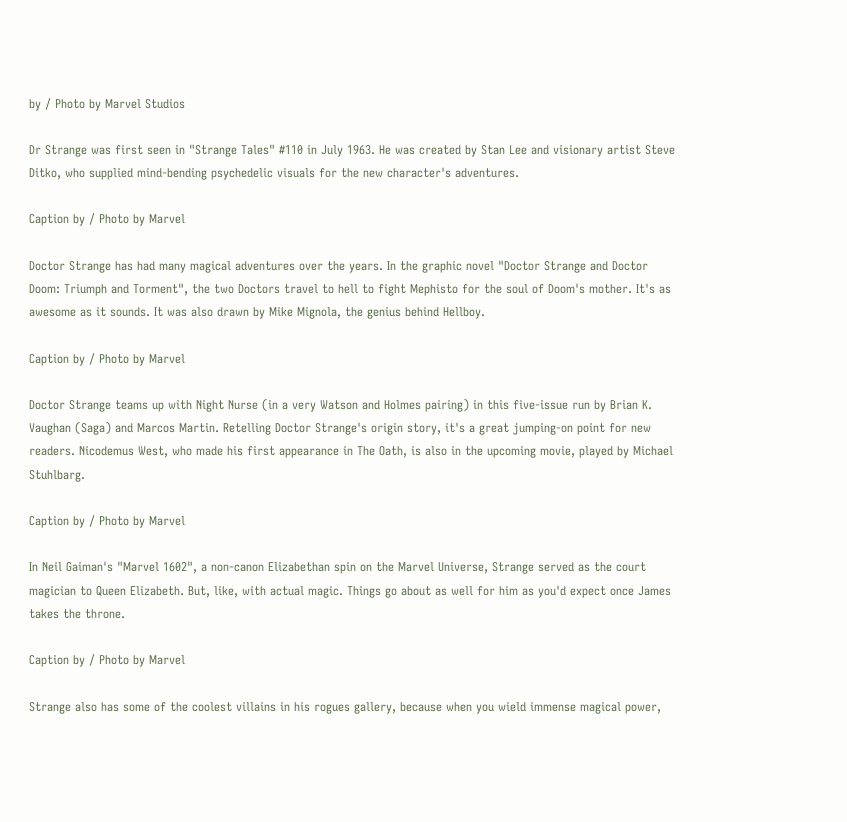by / Photo by Marvel Studios

Dr Strange was first seen in "Strange Tales" #110 in July 1963. He was created by Stan Lee and visionary artist Steve Ditko, who supplied mind-bending psychedelic visuals for the new character's adventures.

Caption by / Photo by Marvel

Doctor Strange has had many magical adventures over the years. In the graphic novel "Doctor Strange and Doctor Doom: Triumph and Torment", the two Doctors travel to hell to fight Mephisto for the soul of Doom's mother. It's as awesome as it sounds. It was also drawn by Mike Mignola, the genius behind Hellboy.

Caption by / Photo by Marvel

Doctor Strange teams up with Night Nurse (in a very Watson and Holmes pairing) in this five-issue run by Brian K. Vaughan (Saga) and Marcos Martin. Retelling Doctor Strange's origin story, it's a great jumping-on point for new readers. Nicodemus West, who made his first appearance in The Oath, is also in the upcoming movie, played by Michael Stuhlbarg.

Caption by / Photo by Marvel

In Neil Gaiman's "Marvel 1602", a non-canon Elizabethan spin on the Marvel Universe, Strange served as the court magician to Queen Elizabeth. But, like, with actual magic. Things go about as well for him as you'd expect once James takes the throne.

Caption by / Photo by Marvel

Strange also has some of the coolest villains in his rogues gallery, because when you wield immense magical power,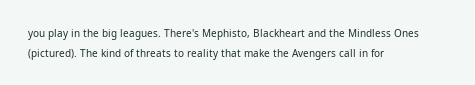you play in the big leagues. There's Mephisto, Blackheart and the Mindless Ones (pictured). The kind of threats to reality that make the Avengers call in for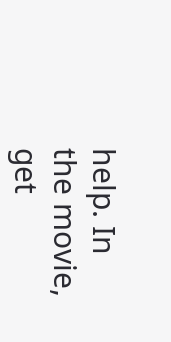help. In the movie, get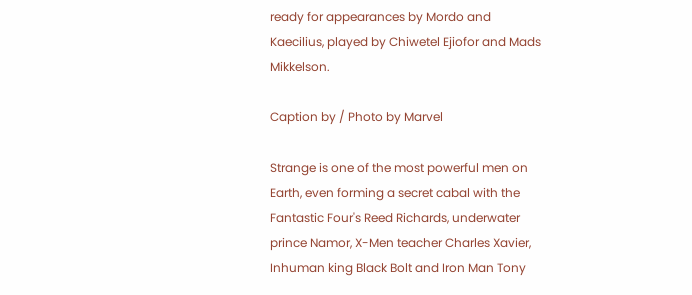ready for appearances by Mordo and Kaecilius, played by Chiwetel Ejiofor and Mads Mikkelson.

Caption by / Photo by Marvel

Strange is one of the most powerful men on Earth, even forming a secret cabal with the Fantastic Four's Reed Richards, underwater prince Namor, X-Men teacher Charles Xavier, Inhuman king Black Bolt and Iron Man Tony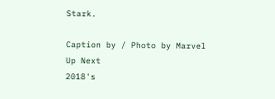Stark.

Caption by / Photo by Marvel
Up Next
2018's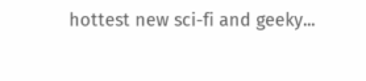hottest new sci-fi and geeky...